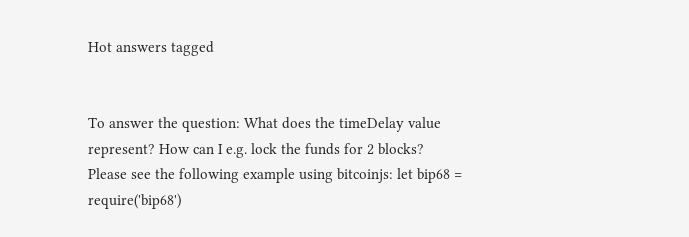Hot answers tagged


To answer the question: What does the timeDelay value represent? How can I e.g. lock the funds for 2 blocks? Please see the following example using bitcoinjs: let bip68 = require('bip68')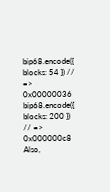bip68.encode({ blocks: 54 }) // => 0x00000036 bip68.encode({ blocks: 200 }) // => 0x000000c8 Also,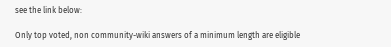see the link below:

Only top voted, non community-wiki answers of a minimum length are eligible